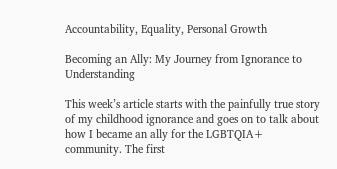Accountability, Equality, Personal Growth

Becoming an Ally: My Journey from Ignorance to Understanding

This week’s article starts with the painfully true story of my childhood ignorance and goes on to talk about how I became an ally for the LGBTQIA+ community. The first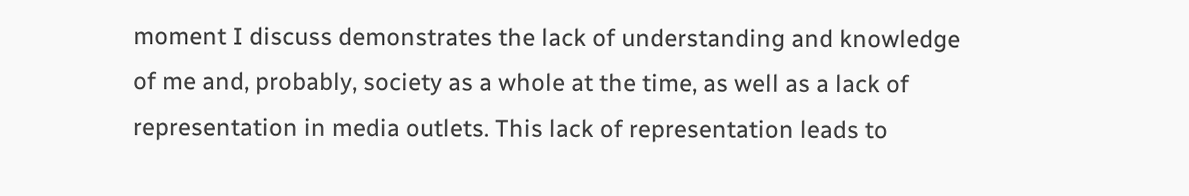moment I discuss demonstrates the lack of understanding and knowledge of me and, probably, society as a whole at the time, as well as a lack of representation in media outlets. This lack of representation leads to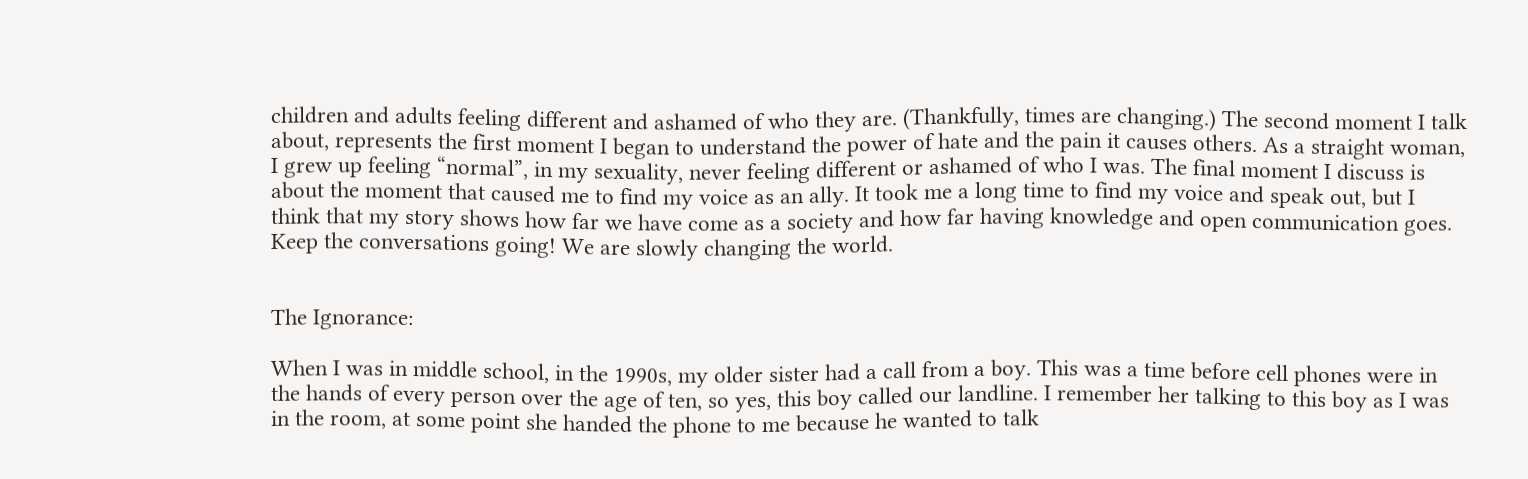children and adults feeling different and ashamed of who they are. (Thankfully, times are changing.) The second moment I talk about, represents the first moment I began to understand the power of hate and the pain it causes others. As a straight woman, I grew up feeling “normal”, in my sexuality, never feeling different or ashamed of who I was. The final moment I discuss is about the moment that caused me to find my voice as an ally. It took me a long time to find my voice and speak out, but I think that my story shows how far we have come as a society and how far having knowledge and open communication goes. Keep the conversations going! We are slowly changing the world.


The Ignorance:

When I was in middle school, in the 1990s, my older sister had a call from a boy. This was a time before cell phones were in the hands of every person over the age of ten, so yes, this boy called our landline. I remember her talking to this boy as I was in the room, at some point she handed the phone to me because he wanted to talk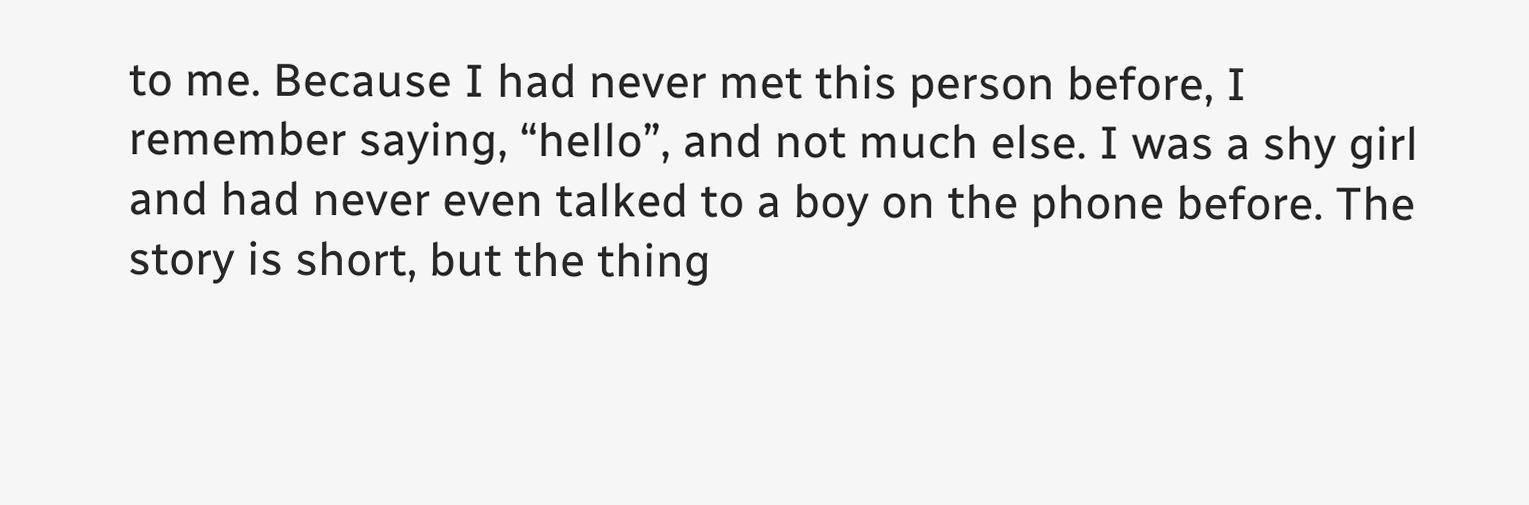to me. Because I had never met this person before, I remember saying, “hello”, and not much else. I was a shy girl and had never even talked to a boy on the phone before. The story is short, but the thing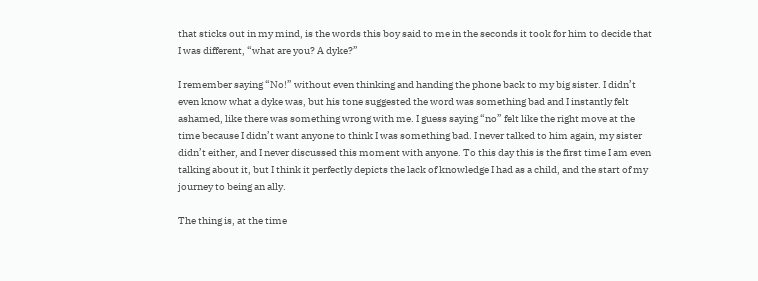that sticks out in my mind, is the words this boy said to me in the seconds it took for him to decide that I was different, “what are you? A dyke?”

I remember saying “No!” without even thinking and handing the phone back to my big sister. I didn’t even know what a dyke was, but his tone suggested the word was something bad and I instantly felt ashamed, like there was something wrong with me. I guess saying “no” felt like the right move at the time because I didn’t want anyone to think I was something bad. I never talked to him again, my sister didn’t either, and I never discussed this moment with anyone. To this day this is the first time I am even talking about it, but I think it perfectly depicts the lack of knowledge I had as a child, and the start of my journey to being an ally.

The thing is, at the time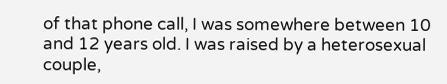of that phone call, I was somewhere between 10 and 12 years old. I was raised by a heterosexual couple,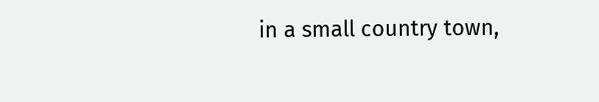in a small country town,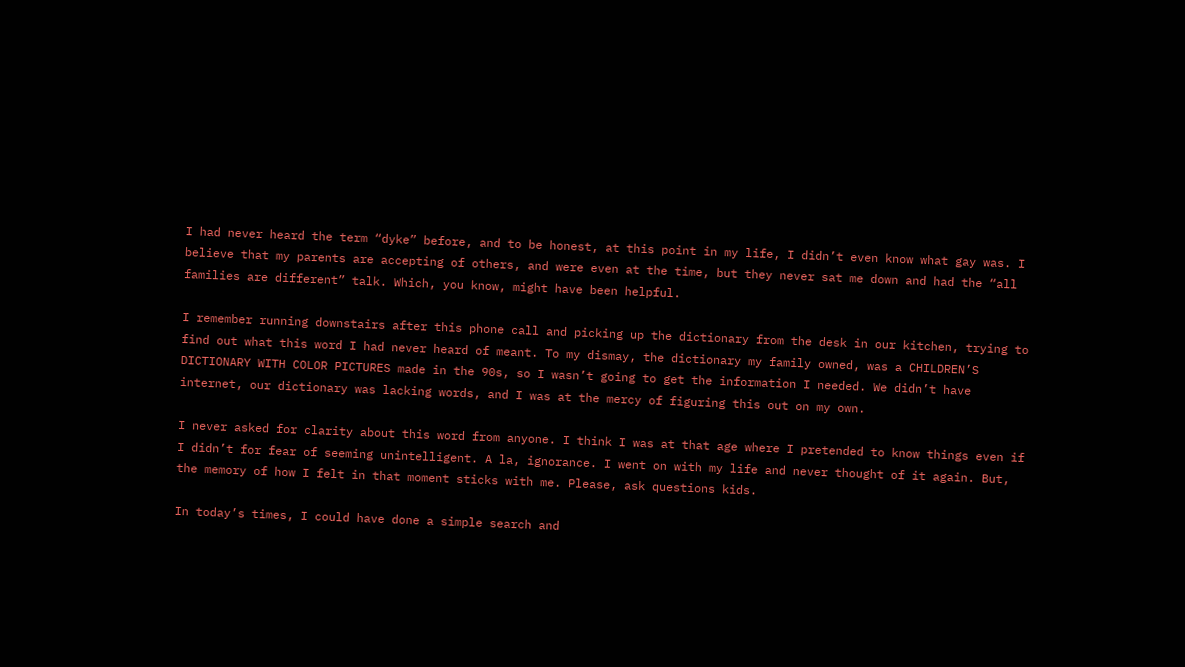I had never heard the term “dyke” before, and to be honest, at this point in my life, I didn’t even know what gay was. I believe that my parents are accepting of others, and were even at the time, but they never sat me down and had the “all families are different” talk. Which, you know, might have been helpful.

I remember running downstairs after this phone call and picking up the dictionary from the desk in our kitchen, trying to find out what this word I had never heard of meant. To my dismay, the dictionary my family owned, was a CHILDREN’S DICTIONARY WITH COLOR PICTURES made in the 90s, so I wasn’t going to get the information I needed. We didn’t have internet, our dictionary was lacking words, and I was at the mercy of figuring this out on my own.

I never asked for clarity about this word from anyone. I think I was at that age where I pretended to know things even if I didn’t for fear of seeming unintelligent. A la, ignorance. I went on with my life and never thought of it again. But, the memory of how I felt in that moment sticks with me. Please, ask questions kids.

In today’s times, I could have done a simple search and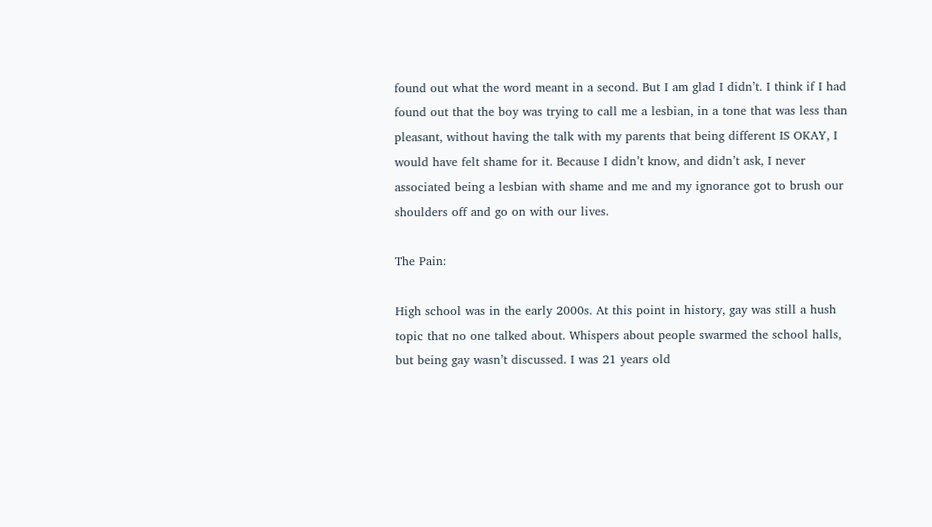found out what the word meant in a second. But I am glad I didn’t. I think if I had found out that the boy was trying to call me a lesbian, in a tone that was less than pleasant, without having the talk with my parents that being different IS OKAY, I would have felt shame for it. Because I didn’t know, and didn’t ask, I never associated being a lesbian with shame and me and my ignorance got to brush our shoulders off and go on with our lives.

The Pain:

High school was in the early 2000s. At this point in history, gay was still a hush topic that no one talked about. Whispers about people swarmed the school halls, but being gay wasn’t discussed. I was 21 years old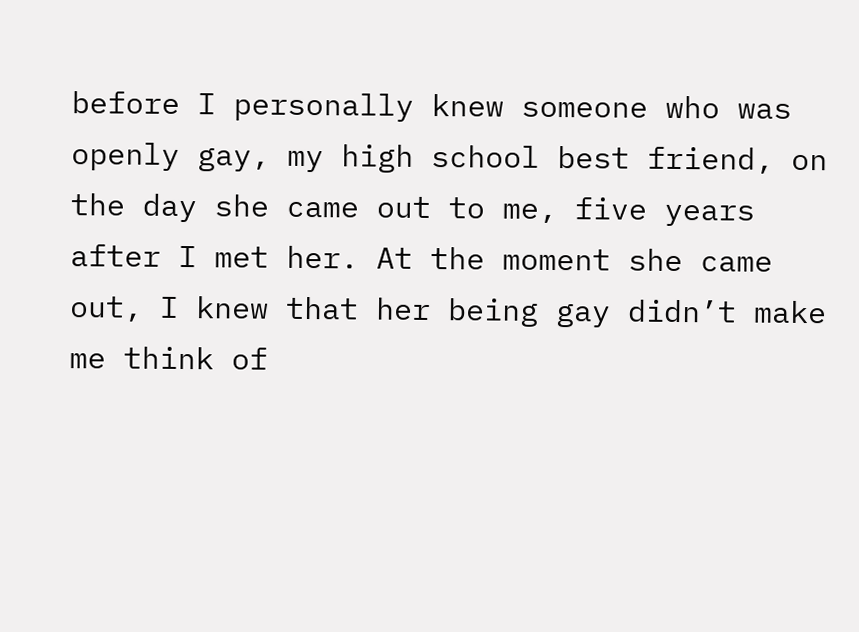before I personally knew someone who was openly gay, my high school best friend, on the day she came out to me, five years after I met her. At the moment she came out, I knew that her being gay didn’t make me think of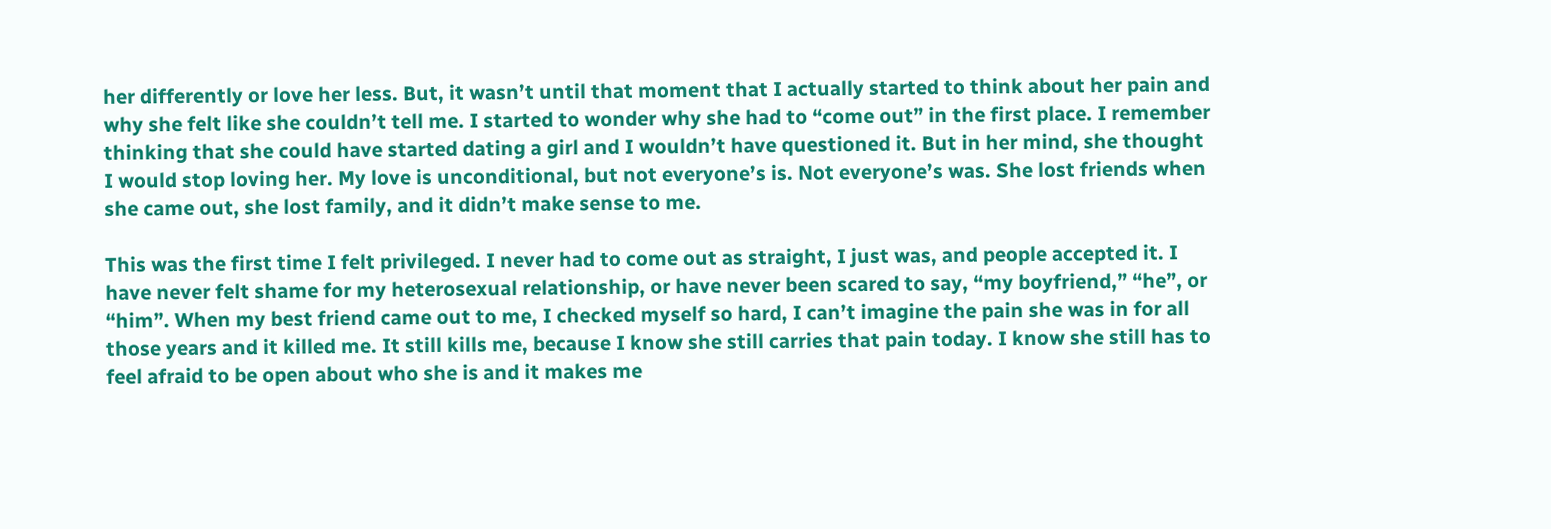her differently or love her less. But, it wasn’t until that moment that I actually started to think about her pain and why she felt like she couldn’t tell me. I started to wonder why she had to “come out” in the first place. I remember thinking that she could have started dating a girl and I wouldn’t have questioned it. But in her mind, she thought I would stop loving her. My love is unconditional, but not everyone’s is. Not everyone’s was. She lost friends when she came out, she lost family, and it didn’t make sense to me.

This was the first time I felt privileged. I never had to come out as straight, I just was, and people accepted it. I have never felt shame for my heterosexual relationship, or have never been scared to say, “my boyfriend,” “he”, or “him”. When my best friend came out to me, I checked myself so hard, I can’t imagine the pain she was in for all those years and it killed me. It still kills me, because I know she still carries that pain today. I know she still has to feel afraid to be open about who she is and it makes me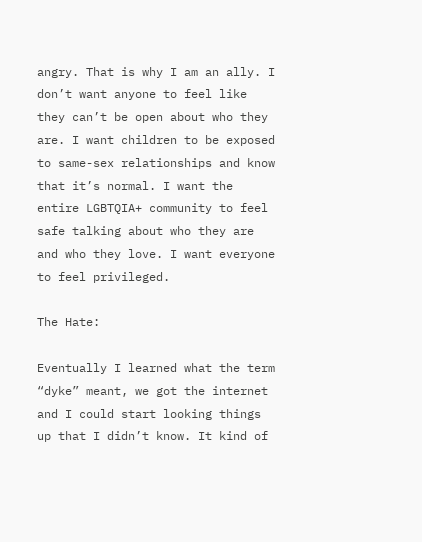angry. That is why I am an ally. I don’t want anyone to feel like they can’t be open about who they are. I want children to be exposed to same-sex relationships and know that it’s normal. I want the entire LGBTQIA+ community to feel safe talking about who they are and who they love. I want everyone to feel privileged.

The Hate:

Eventually I learned what the term “dyke” meant, we got the internet and I could start looking things up that I didn’t know. It kind of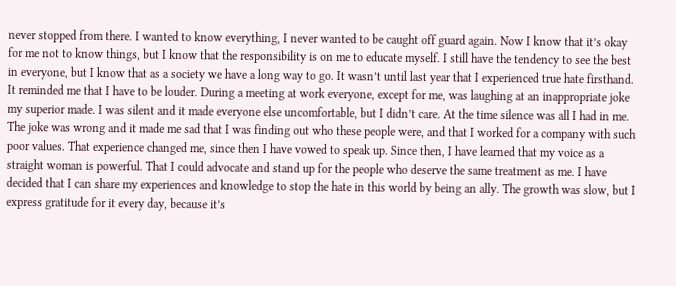never stopped from there. I wanted to know everything, I never wanted to be caught off guard again. Now I know that it’s okay for me not to know things, but I know that the responsibility is on me to educate myself. I still have the tendency to see the best in everyone, but I know that as a society we have a long way to go. It wasn’t until last year that I experienced true hate firsthand. It reminded me that I have to be louder. During a meeting at work everyone, except for me, was laughing at an inappropriate joke my superior made. I was silent and it made everyone else uncomfortable, but I didn’t care. At the time silence was all I had in me. The joke was wrong and it made me sad that I was finding out who these people were, and that I worked for a company with such poor values. That experience changed me, since then I have vowed to speak up. Since then, I have learned that my voice as a straight woman is powerful. That I could advocate and stand up for the people who deserve the same treatment as me. I have decided that I can share my experiences and knowledge to stop the hate in this world by being an ally. The growth was slow, but I express gratitude for it every day, because it’s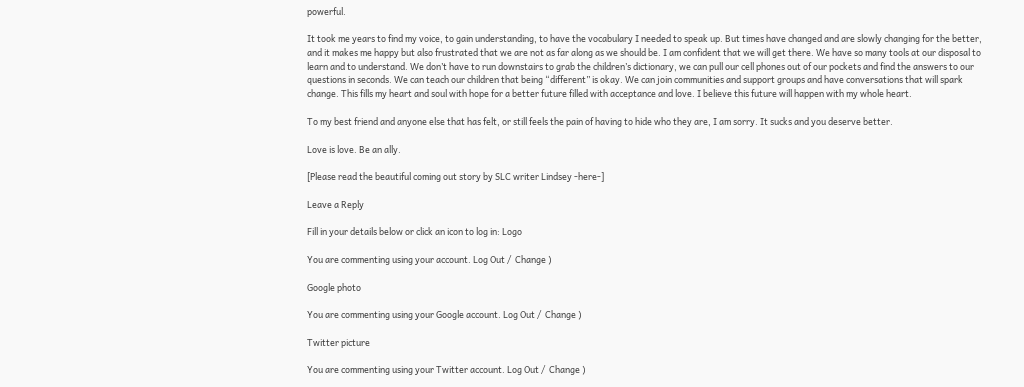powerful.

It took me years to find my voice, to gain understanding, to have the vocabulary I needed to speak up. But times have changed and are slowly changing for the better, and it makes me happy but also frustrated that we are not as far along as we should be. I am confident that we will get there. We have so many tools at our disposal to learn and to understand. We don’t have to run downstairs to grab the children’s dictionary, we can pull our cell phones out of our pockets and find the answers to our questions in seconds. We can teach our children that being “different” is okay. We can join communities and support groups and have conversations that will spark change. This fills my heart and soul with hope for a better future filled with acceptance and love. I believe this future will happen with my whole heart.

To my best friend and anyone else that has felt, or still feels the pain of having to hide who they are, I am sorry. It sucks and you deserve better.

Love is love. Be an ally.

[Please read the beautiful coming out story by SLC writer Lindsey -here-]

Leave a Reply

Fill in your details below or click an icon to log in: Logo

You are commenting using your account. Log Out /  Change )

Google photo

You are commenting using your Google account. Log Out /  Change )

Twitter picture

You are commenting using your Twitter account. Log Out /  Change )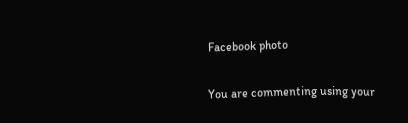Facebook photo

You are commenting using your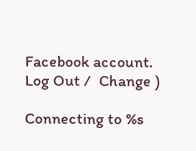Facebook account. Log Out /  Change )

Connecting to %s